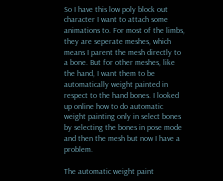So I have this low poly block out character I want to attach some animations to. For most of the limbs, they are seperate meshes, which means I parent the mesh directly to a bone. But for other meshes, like the hand, I want them to be automatically weight painted in respect to the hand bones. I looked up online how to do automatic weight painting only in select bones by selecting the bones in pose mode and then the mesh but now I have a problem.

The automatic weight paint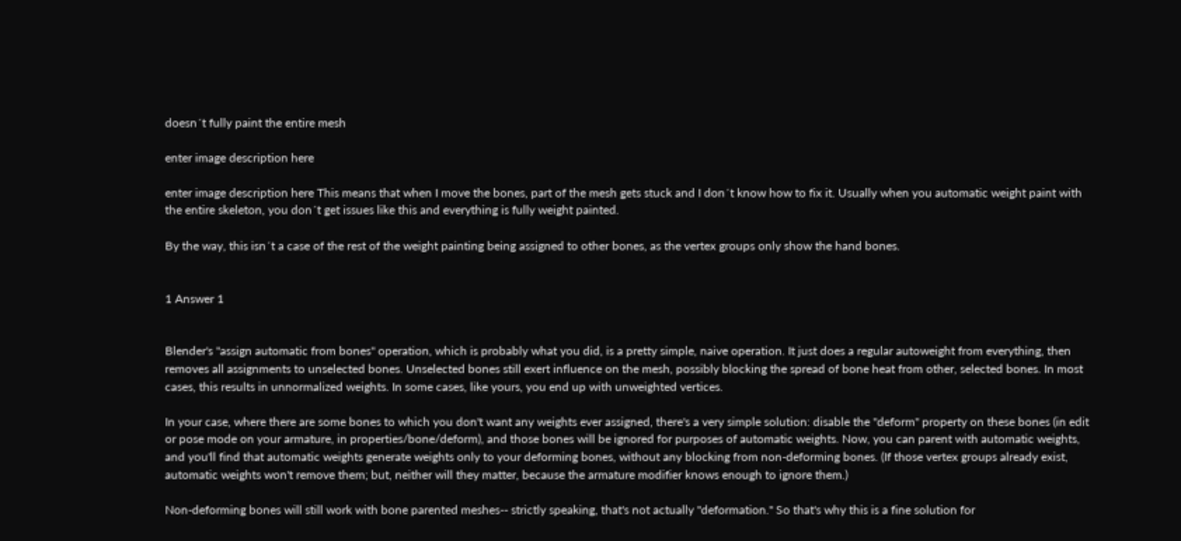doesn´t fully paint the entire mesh

enter image description here

enter image description here This means that when I move the bones, part of the mesh gets stuck and I don´t know how to fix it. Usually when you automatic weight paint with the entire skeleton, you don´t get issues like this and everything is fully weight painted.

By the way, this isn´t a case of the rest of the weight painting being assigned to other bones, as the vertex groups only show the hand bones.


1 Answer 1


Blender's "assign automatic from bones" operation, which is probably what you did, is a pretty simple, naive operation. It just does a regular autoweight from everything, then removes all assignments to unselected bones. Unselected bones still exert influence on the mesh, possibly blocking the spread of bone heat from other, selected bones. In most cases, this results in unnormalized weights. In some cases, like yours, you end up with unweighted vertices.

In your case, where there are some bones to which you don't want any weights ever assigned, there's a very simple solution: disable the "deform" property on these bones (in edit or pose mode on your armature, in properties/bone/deform), and those bones will be ignored for purposes of automatic weights. Now, you can parent with automatic weights, and you'll find that automatic weights generate weights only to your deforming bones, without any blocking from non-deforming bones. (If those vertex groups already exist, automatic weights won't remove them; but, neither will they matter, because the armature modifier knows enough to ignore them.)

Non-deforming bones will still work with bone parented meshes-- strictly speaking, that's not actually "deformation." So that's why this is a fine solution for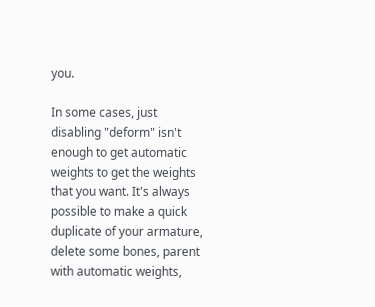you.

In some cases, just disabling "deform" isn't enough to get automatic weights to get the weights that you want. It's always possible to make a quick duplicate of your armature, delete some bones, parent with automatic weights,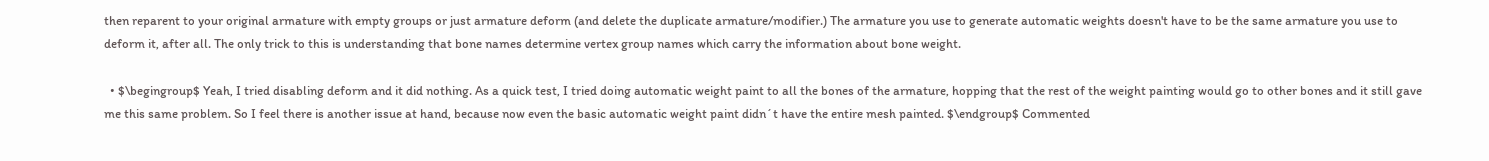then reparent to your original armature with empty groups or just armature deform (and delete the duplicate armature/modifier.) The armature you use to generate automatic weights doesn't have to be the same armature you use to deform it, after all. The only trick to this is understanding that bone names determine vertex group names which carry the information about bone weight.

  • $\begingroup$ Yeah, I tried disabling deform and it did nothing. As a quick test, I tried doing automatic weight paint to all the bones of the armature, hopping that the rest of the weight painting would go to other bones and it still gave me this same problem. So I feel there is another issue at hand, because now even the basic automatic weight paint didn´t have the entire mesh painted. $\endgroup$ Commented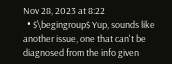Nov 28, 2023 at 8:22
  • $\begingroup$ Yup, sounds like another issue, one that can't be diagnosed from the info given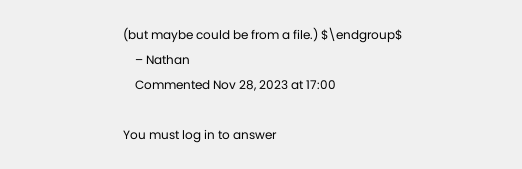(but maybe could be from a file.) $\endgroup$
    – Nathan
    Commented Nov 28, 2023 at 17:00

You must log in to answer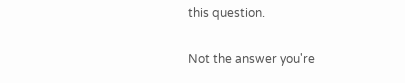this question.

Not the answer you're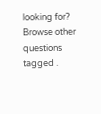looking for? Browse other questions tagged .